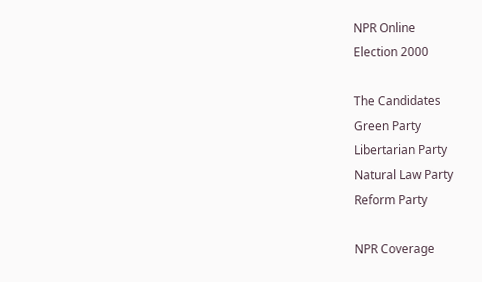NPR Online
Election 2000

The Candidates
Green Party
Libertarian Party
Natural Law Party
Reform Party

NPR Coverage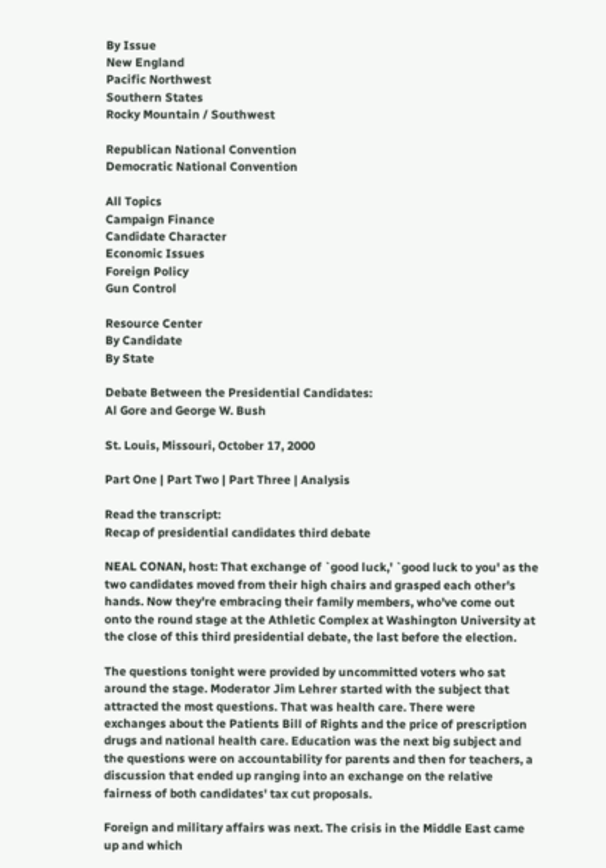By Issue
New England
Pacific Northwest
Southern States
Rocky Mountain / Southwest

Republican National Convention
Democratic National Convention

All Topics
Campaign Finance
Candidate Character
Economic Issues
Foreign Policy
Gun Control

Resource Center
By Candidate
By State

Debate Between the Presidential Candidates:
Al Gore and George W. Bush

St. Louis, Missouri, October 17, 2000

Part One | Part Two | Part Three | Analysis

Read the transcript:
Recap of presidential candidates third debate

NEAL CONAN, host: That exchange of `good luck,' `good luck to you' as the two candidates moved from their high chairs and grasped each other's hands. Now they're embracing their family members, who've come out onto the round stage at the Athletic Complex at Washington University at the close of this third presidential debate, the last before the election.

The questions tonight were provided by uncommitted voters who sat around the stage. Moderator Jim Lehrer started with the subject that attracted the most questions. That was health care. There were exchanges about the Patients Bill of Rights and the price of prescription drugs and national health care. Education was the next big subject and the questions were on accountability for parents and then for teachers, a discussion that ended up ranging into an exchange on the relative fairness of both candidates' tax cut proposals.

Foreign and military affairs was next. The crisis in the Middle East came up and which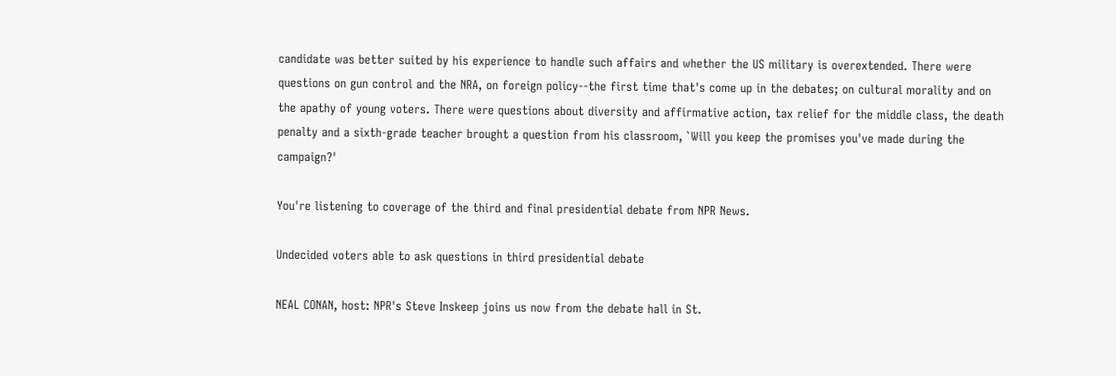candidate was better suited by his experience to handle such affairs and whether the US military is overextended. There were questions on gun control and the NRA, on foreign policy--the first time that's come up in the debates; on cultural morality and on the apathy of young voters. There were questions about diversity and affirmative action, tax relief for the middle class, the death penalty and a sixth-grade teacher brought a question from his classroom, `Will you keep the promises you've made during the campaign?'

You're listening to coverage of the third and final presidential debate from NPR News.

Undecided voters able to ask questions in third presidential debate

NEAL CONAN, host: NPR's Steve Inskeep joins us now from the debate hall in St.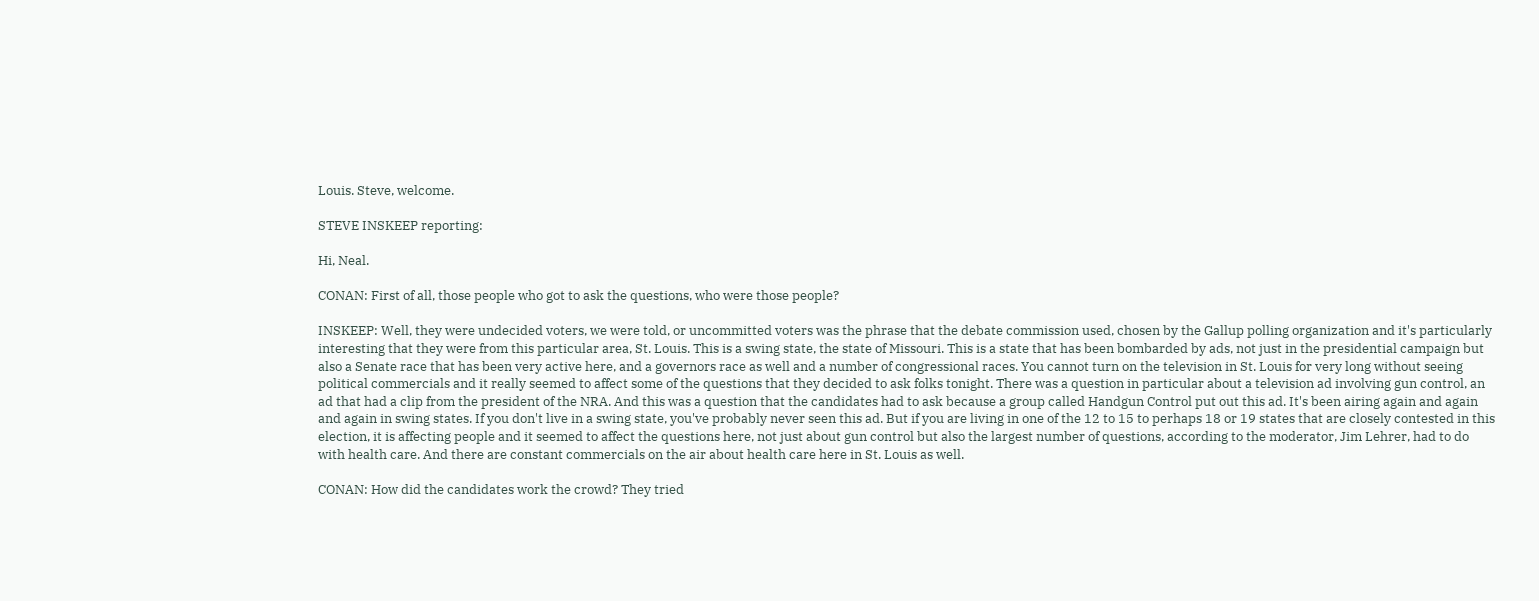Louis. Steve, welcome.

STEVE INSKEEP reporting:

Hi, Neal.

CONAN: First of all, those people who got to ask the questions, who were those people?

INSKEEP: Well, they were undecided voters, we were told, or uncommitted voters was the phrase that the debate commission used, chosen by the Gallup polling organization and it's particularly interesting that they were from this particular area, St. Louis. This is a swing state, the state of Missouri. This is a state that has been bombarded by ads, not just in the presidential campaign but also a Senate race that has been very active here, and a governors race as well and a number of congressional races. You cannot turn on the television in St. Louis for very long without seeing political commercials and it really seemed to affect some of the questions that they decided to ask folks tonight. There was a question in particular about a television ad involving gun control, an ad that had a clip from the president of the NRA. And this was a question that the candidates had to ask because a group called Handgun Control put out this ad. It's been airing again and again and again in swing states. If you don't live in a swing state, you've probably never seen this ad. But if you are living in one of the 12 to 15 to perhaps 18 or 19 states that are closely contested in this election, it is affecting people and it seemed to affect the questions here, not just about gun control but also the largest number of questions, according to the moderator, Jim Lehrer, had to do with health care. And there are constant commercials on the air about health care here in St. Louis as well.

CONAN: How did the candidates work the crowd? They tried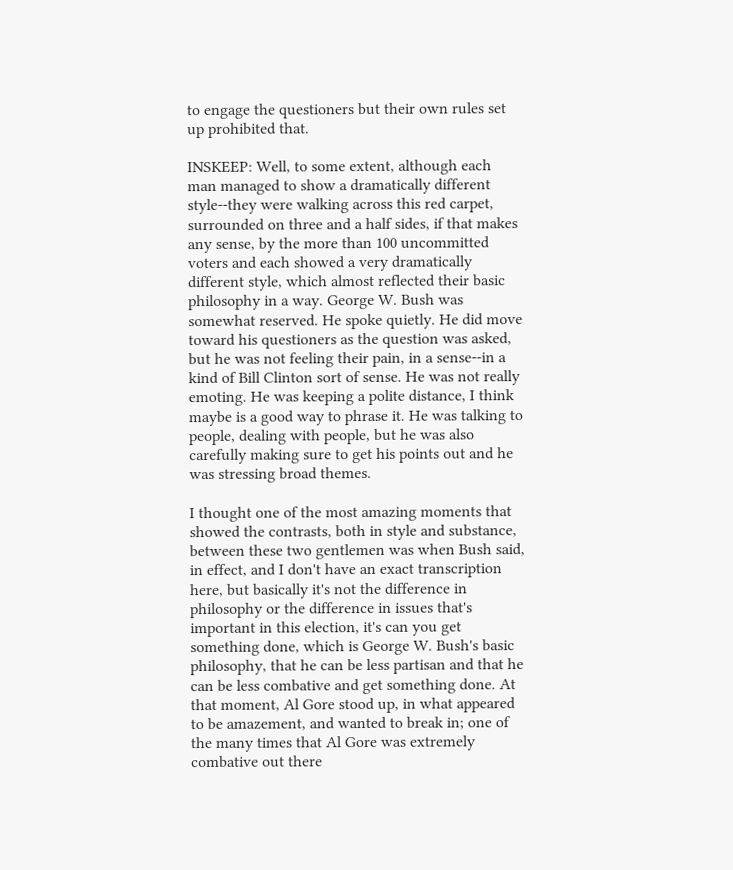to engage the questioners but their own rules set up prohibited that.

INSKEEP: Well, to some extent, although each man managed to show a dramatically different style--they were walking across this red carpet, surrounded on three and a half sides, if that makes any sense, by the more than 100 uncommitted voters and each showed a very dramatically different style, which almost reflected their basic philosophy in a way. George W. Bush was somewhat reserved. He spoke quietly. He did move toward his questioners as the question was asked, but he was not feeling their pain, in a sense--in a kind of Bill Clinton sort of sense. He was not really emoting. He was keeping a polite distance, I think maybe is a good way to phrase it. He was talking to people, dealing with people, but he was also carefully making sure to get his points out and he was stressing broad themes.

I thought one of the most amazing moments that showed the contrasts, both in style and substance, between these two gentlemen was when Bush said, in effect, and I don't have an exact transcription here, but basically it's not the difference in philosophy or the difference in issues that's important in this election, it's can you get something done, which is George W. Bush's basic philosophy, that he can be less partisan and that he can be less combative and get something done. At that moment, Al Gore stood up, in what appeared to be amazement, and wanted to break in; one of the many times that Al Gore was extremely combative out there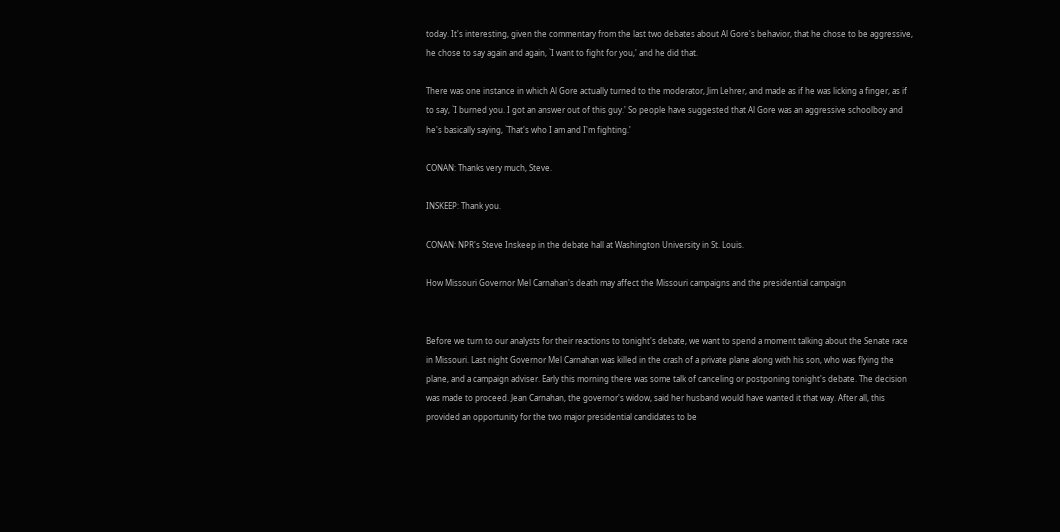today. It's interesting, given the commentary from the last two debates about Al Gore's behavior, that he chose to be aggressive, he chose to say again and again, `I want to fight for you,' and he did that.

There was one instance in which Al Gore actually turned to the moderator, Jim Lehrer, and made as if he was licking a finger, as if to say, `I burned you. I got an answer out of this guy.' So people have suggested that Al Gore was an aggressive schoolboy and he's basically saying, `That's who I am and I'm fighting.'

CONAN: Thanks very much, Steve.

INSKEEP: Thank you.

CONAN: NPR's Steve Inskeep in the debate hall at Washington University in St. Louis.

How Missouri Governor Mel Carnahan's death may affect the Missouri campaigns and the presidential campaign


Before we turn to our analysts for their reactions to tonight's debate, we want to spend a moment talking about the Senate race in Missouri. Last night Governor Mel Carnahan was killed in the crash of a private plane along with his son, who was flying the plane, and a campaign adviser. Early this morning there was some talk of canceling or postponing tonight's debate. The decision was made to proceed. Jean Carnahan, the governor's widow, said her husband would have wanted it that way. After all, this provided an opportunity for the two major presidential candidates to be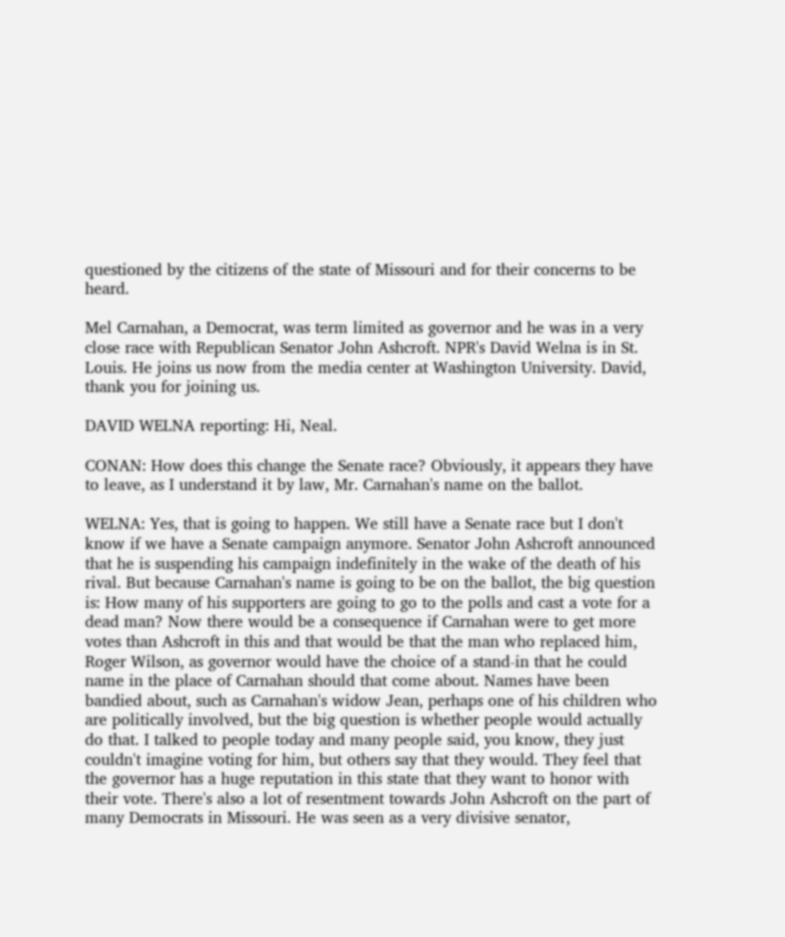questioned by the citizens of the state of Missouri and for their concerns to be heard.

Mel Carnahan, a Democrat, was term limited as governor and he was in a very close race with Republican Senator John Ashcroft. NPR's David Welna is in St. Louis. He joins us now from the media center at Washington University. David, thank you for joining us.

DAVID WELNA reporting: Hi, Neal.

CONAN: How does this change the Senate race? Obviously, it appears they have to leave, as I understand it by law, Mr. Carnahan's name on the ballot.

WELNA: Yes, that is going to happen. We still have a Senate race but I don't know if we have a Senate campaign anymore. Senator John Ashcroft announced that he is suspending his campaign indefinitely in the wake of the death of his rival. But because Carnahan's name is going to be on the ballot, the big question is: How many of his supporters are going to go to the polls and cast a vote for a dead man? Now there would be a consequence if Carnahan were to get more votes than Ashcroft in this and that would be that the man who replaced him, Roger Wilson, as governor would have the choice of a stand-in that he could name in the place of Carnahan should that come about. Names have been bandied about, such as Carnahan's widow Jean, perhaps one of his children who are politically involved, but the big question is whether people would actually do that. I talked to people today and many people said, you know, they just couldn't imagine voting for him, but others say that they would. They feel that the governor has a huge reputation in this state that they want to honor with their vote. There's also a lot of resentment towards John Ashcroft on the part of many Democrats in Missouri. He was seen as a very divisive senator,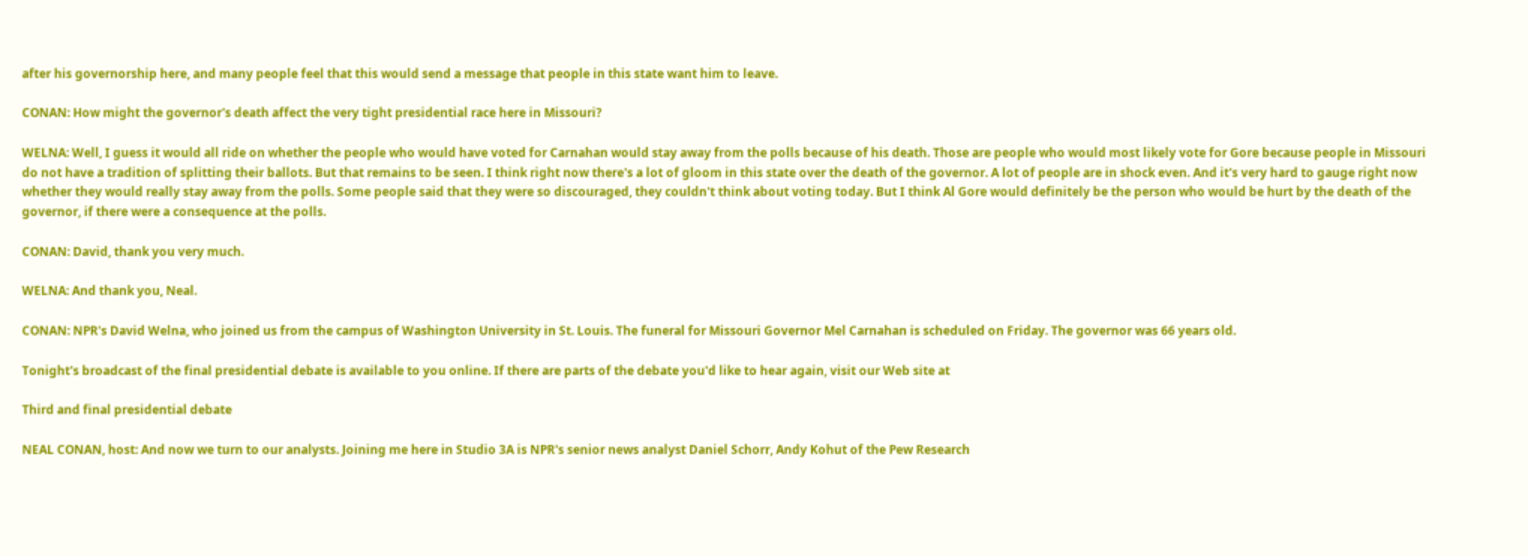after his governorship here, and many people feel that this would send a message that people in this state want him to leave.

CONAN: How might the governor's death affect the very tight presidential race here in Missouri?

WELNA: Well, I guess it would all ride on whether the people who would have voted for Carnahan would stay away from the polls because of his death. Those are people who would most likely vote for Gore because people in Missouri do not have a tradition of splitting their ballots. But that remains to be seen. I think right now there's a lot of gloom in this state over the death of the governor. A lot of people are in shock even. And it's very hard to gauge right now whether they would really stay away from the polls. Some people said that they were so discouraged, they couldn't think about voting today. But I think Al Gore would definitely be the person who would be hurt by the death of the governor, if there were a consequence at the polls.

CONAN: David, thank you very much.

WELNA: And thank you, Neal.

CONAN: NPR's David Welna, who joined us from the campus of Washington University in St. Louis. The funeral for Missouri Governor Mel Carnahan is scheduled on Friday. The governor was 66 years old.

Tonight's broadcast of the final presidential debate is available to you online. If there are parts of the debate you'd like to hear again, visit our Web site at

Third and final presidential debate

NEAL CONAN, host: And now we turn to our analysts. Joining me here in Studio 3A is NPR's senior news analyst Daniel Schorr, Andy Kohut of the Pew Research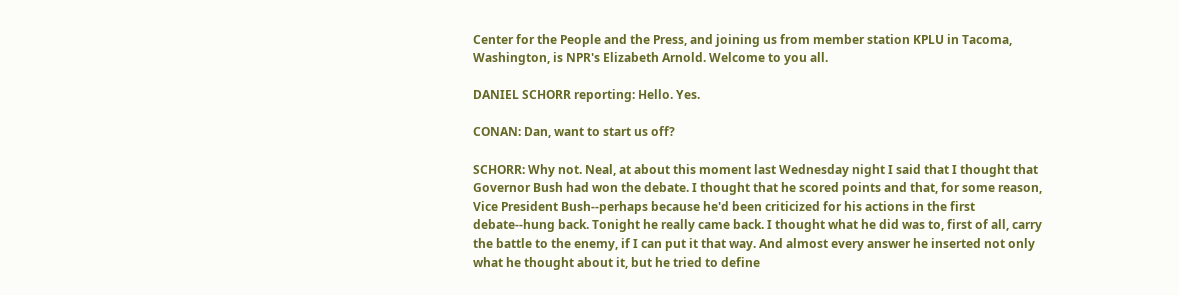Center for the People and the Press, and joining us from member station KPLU in Tacoma, Washington, is NPR's Elizabeth Arnold. Welcome to you all.

DANIEL SCHORR reporting: Hello. Yes.

CONAN: Dan, want to start us off?

SCHORR: Why not. Neal, at about this moment last Wednesday night I said that I thought that Governor Bush had won the debate. I thought that he scored points and that, for some reason, Vice President Bush--perhaps because he'd been criticized for his actions in the first debate--hung back. Tonight he really came back. I thought what he did was to, first of all, carry the battle to the enemy, if I can put it that way. And almost every answer he inserted not only what he thought about it, but he tried to define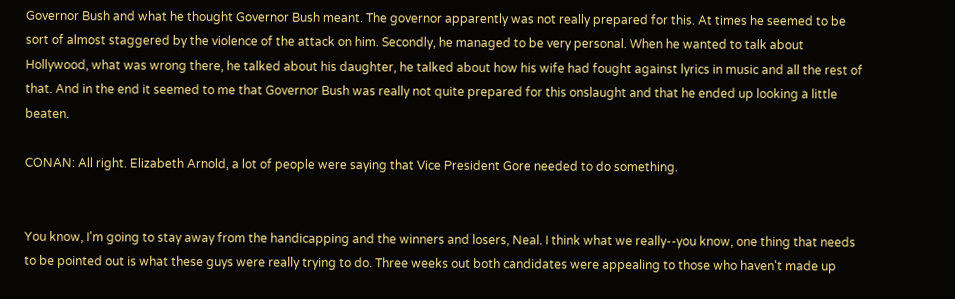Governor Bush and what he thought Governor Bush meant. The governor apparently was not really prepared for this. At times he seemed to be sort of almost staggered by the violence of the attack on him. Secondly, he managed to be very personal. When he wanted to talk about Hollywood, what was wrong there, he talked about his daughter, he talked about how his wife had fought against lyrics in music and all the rest of that. And in the end it seemed to me that Governor Bush was really not quite prepared for this onslaught and that he ended up looking a little beaten.

CONAN: All right. Elizabeth Arnold, a lot of people were saying that Vice President Gore needed to do something.


You know, I'm going to stay away from the handicapping and the winners and losers, Neal. I think what we really--you know, one thing that needs to be pointed out is what these guys were really trying to do. Three weeks out both candidates were appealing to those who haven't made up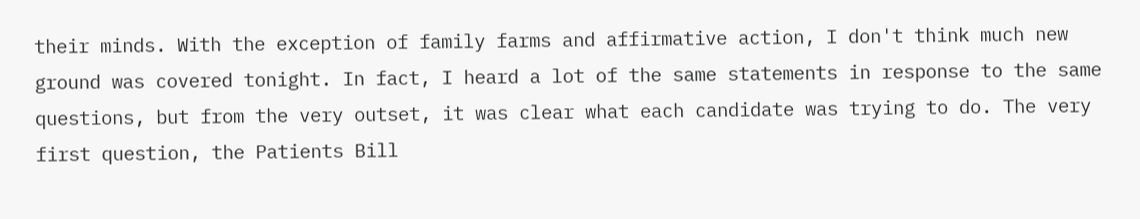their minds. With the exception of family farms and affirmative action, I don't think much new ground was covered tonight. In fact, I heard a lot of the same statements in response to the same questions, but from the very outset, it was clear what each candidate was trying to do. The very first question, the Patients Bill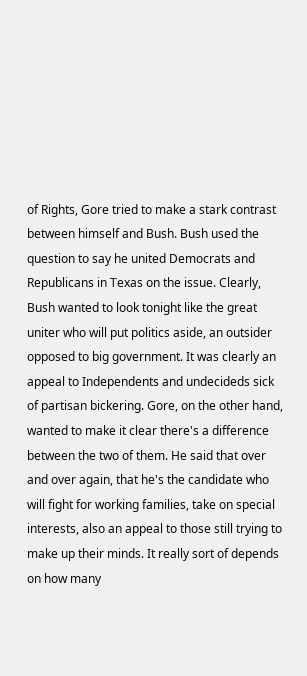of Rights, Gore tried to make a stark contrast between himself and Bush. Bush used the question to say he united Democrats and Republicans in Texas on the issue. Clearly, Bush wanted to look tonight like the great uniter who will put politics aside, an outsider opposed to big government. It was clearly an appeal to Independents and undecideds sick of partisan bickering. Gore, on the other hand, wanted to make it clear there's a difference between the two of them. He said that over and over again, that he's the candidate who will fight for working families, take on special interests, also an appeal to those still trying to make up their minds. It really sort of depends on how many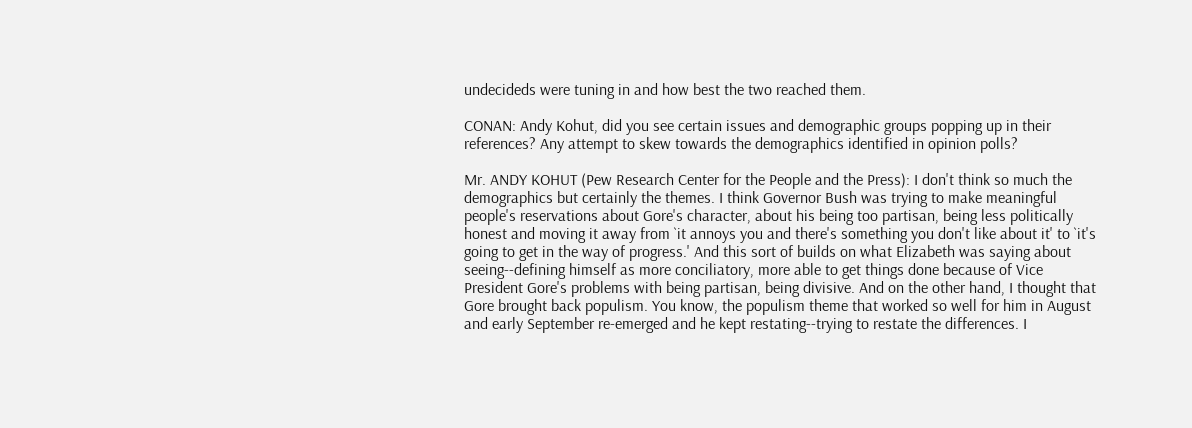undecideds were tuning in and how best the two reached them.

CONAN: Andy Kohut, did you see certain issues and demographic groups popping up in their references? Any attempt to skew towards the demographics identified in opinion polls?

Mr. ANDY KOHUT (Pew Research Center for the People and the Press): I don't think so much the demographics but certainly the themes. I think Governor Bush was trying to make meaningful people's reservations about Gore's character, about his being too partisan, being less politically honest and moving it away from `it annoys you and there's something you don't like about it' to `it's going to get in the way of progress.' And this sort of builds on what Elizabeth was saying about seeing--defining himself as more conciliatory, more able to get things done because of Vice President Gore's problems with being partisan, being divisive. And on the other hand, I thought that Gore brought back populism. You know, the populism theme that worked so well for him in August and early September re-emerged and he kept restating--trying to restate the differences. I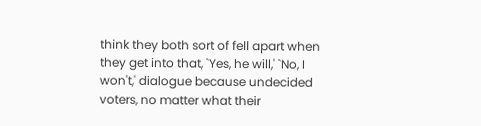think they both sort of fell apart when they get into that, `Yes, he will,' `No, I won't,' dialogue because undecided voters, no matter what their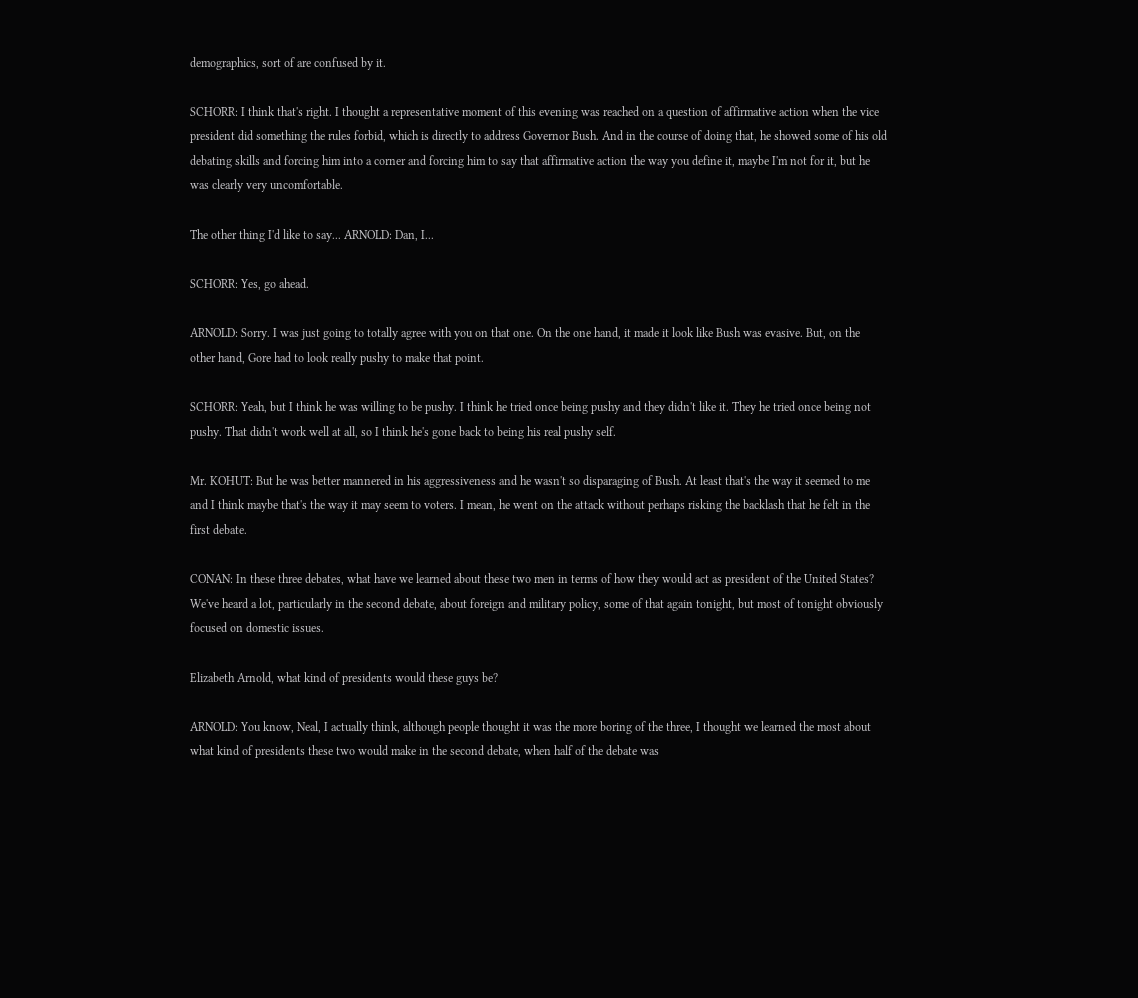demographics, sort of are confused by it.

SCHORR: I think that's right. I thought a representative moment of this evening was reached on a question of affirmative action when the vice president did something the rules forbid, which is directly to address Governor Bush. And in the course of doing that, he showed some of his old debating skills and forcing him into a corner and forcing him to say that affirmative action the way you define it, maybe I'm not for it, but he was clearly very uncomfortable.

The other thing I'd like to say... ARNOLD: Dan, I...

SCHORR: Yes, go ahead.

ARNOLD: Sorry. I was just going to totally agree with you on that one. On the one hand, it made it look like Bush was evasive. But, on the other hand, Gore had to look really pushy to make that point.

SCHORR: Yeah, but I think he was willing to be pushy. I think he tried once being pushy and they didn't like it. They he tried once being not pushy. That didn't work well at all, so I think he's gone back to being his real pushy self.

Mr. KOHUT: But he was better mannered in his aggressiveness and he wasn't so disparaging of Bush. At least that's the way it seemed to me and I think maybe that's the way it may seem to voters. I mean, he went on the attack without perhaps risking the backlash that he felt in the first debate.

CONAN: In these three debates, what have we learned about these two men in terms of how they would act as president of the United States? We've heard a lot, particularly in the second debate, about foreign and military policy, some of that again tonight, but most of tonight obviously focused on domestic issues.

Elizabeth Arnold, what kind of presidents would these guys be?

ARNOLD: You know, Neal, I actually think, although people thought it was the more boring of the three, I thought we learned the most about what kind of presidents these two would make in the second debate, when half of the debate was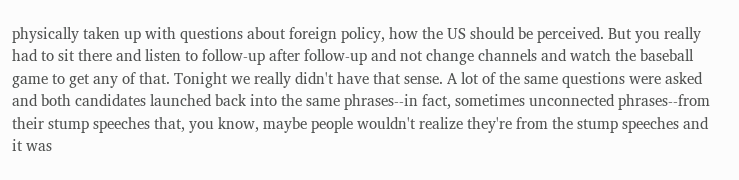physically taken up with questions about foreign policy, how the US should be perceived. But you really had to sit there and listen to follow-up after follow-up and not change channels and watch the baseball game to get any of that. Tonight we really didn't have that sense. A lot of the same questions were asked and both candidates launched back into the same phrases--in fact, sometimes unconnected phrases--from their stump speeches that, you know, maybe people wouldn't realize they're from the stump speeches and it was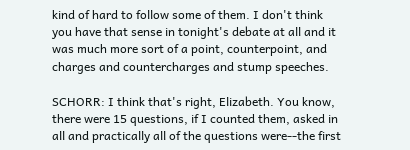kind of hard to follow some of them. I don't think you have that sense in tonight's debate at all and it was much more sort of a point, counterpoint, and charges and countercharges and stump speeches.

SCHORR: I think that's right, Elizabeth. You know, there were 15 questions, if I counted them, asked in all and practically all of the questions were--the first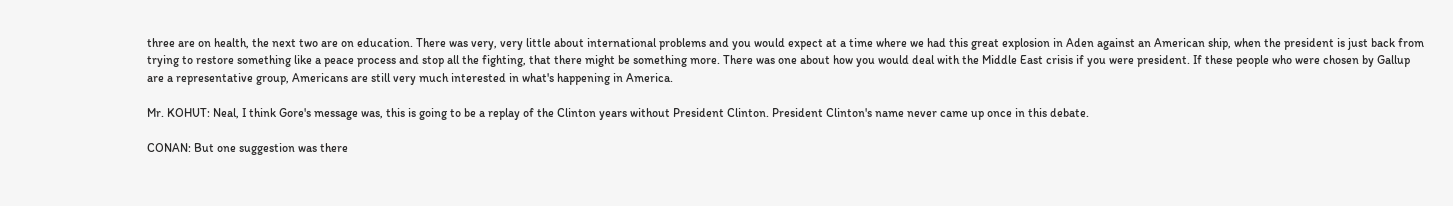three are on health, the next two are on education. There was very, very little about international problems and you would expect at a time where we had this great explosion in Aden against an American ship, when the president is just back from trying to restore something like a peace process and stop all the fighting, that there might be something more. There was one about how you would deal with the Middle East crisis if you were president. If these people who were chosen by Gallup are a representative group, Americans are still very much interested in what's happening in America.

Mr. KOHUT: Neal, I think Gore's message was, this is going to be a replay of the Clinton years without President Clinton. President Clinton's name never came up once in this debate.

CONAN: But one suggestion was there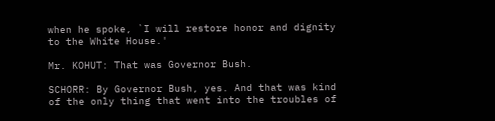when he spoke, `I will restore honor and dignity to the White House.'

Mr. KOHUT: That was Governor Bush.

SCHORR: By Governor Bush, yes. And that was kind of the only thing that went into the troubles of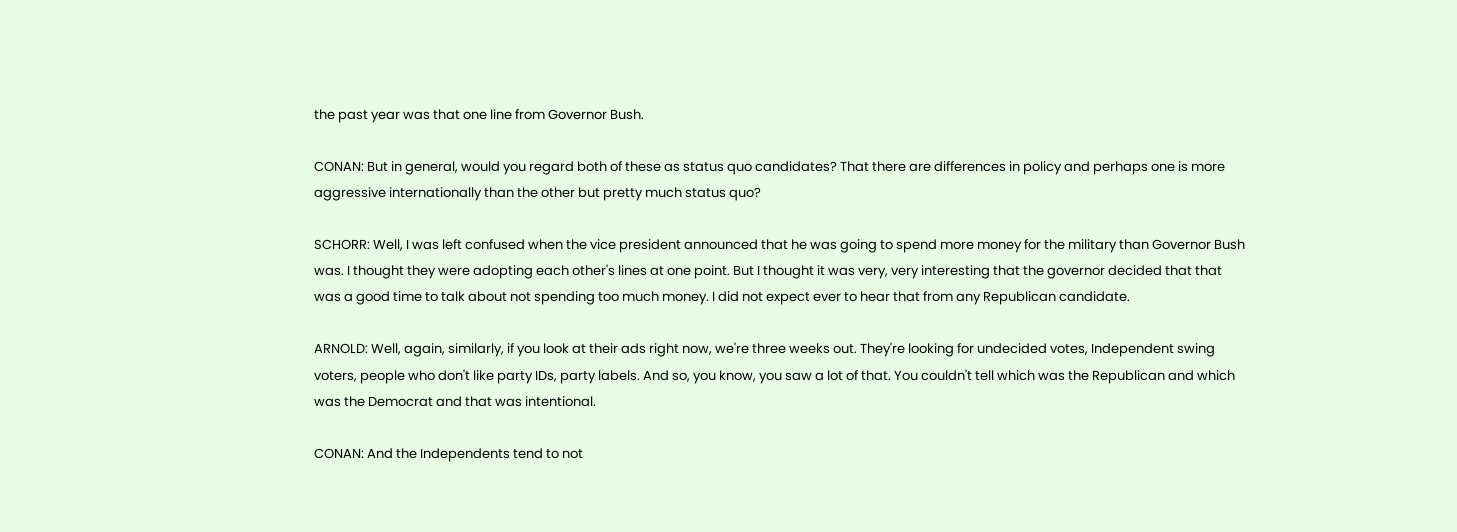the past year was that one line from Governor Bush.

CONAN: But in general, would you regard both of these as status quo candidates? That there are differences in policy and perhaps one is more aggressive internationally than the other but pretty much status quo?

SCHORR: Well, I was left confused when the vice president announced that he was going to spend more money for the military than Governor Bush was. I thought they were adopting each other's lines at one point. But I thought it was very, very interesting that the governor decided that that was a good time to talk about not spending too much money. I did not expect ever to hear that from any Republican candidate.

ARNOLD: Well, again, similarly, if you look at their ads right now, we're three weeks out. They're looking for undecided votes, Independent swing voters, people who don't like party IDs, party labels. And so, you know, you saw a lot of that. You couldn't tell which was the Republican and which was the Democrat and that was intentional.

CONAN: And the Independents tend to not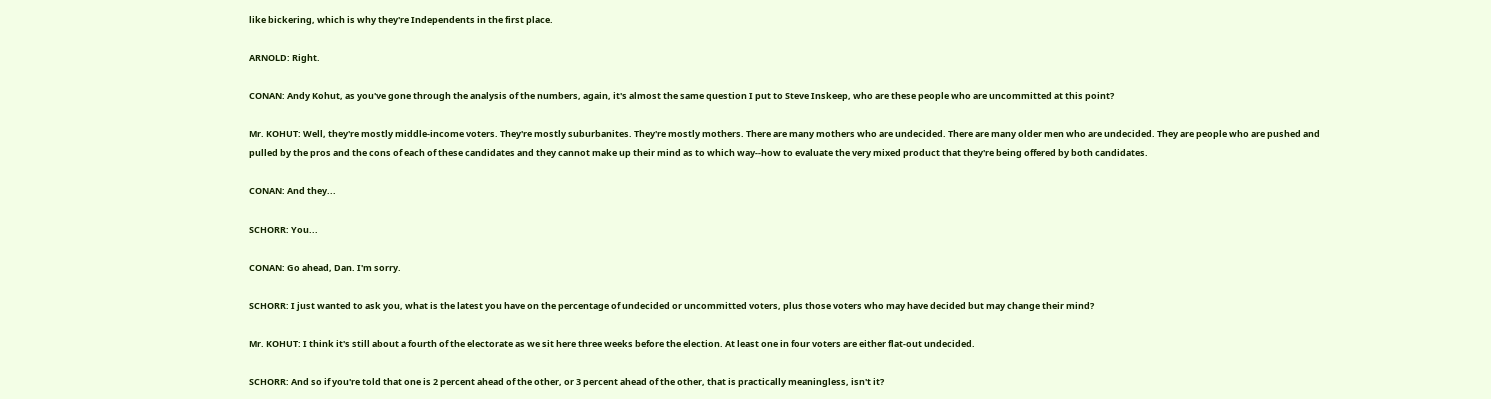like bickering, which is why they're Independents in the first place.

ARNOLD: Right.

CONAN: Andy Kohut, as you've gone through the analysis of the numbers, again, it's almost the same question I put to Steve Inskeep, who are these people who are uncommitted at this point?

Mr. KOHUT: Well, they're mostly middle-income voters. They're mostly suburbanites. They're mostly mothers. There are many mothers who are undecided. There are many older men who are undecided. They are people who are pushed and pulled by the pros and the cons of each of these candidates and they cannot make up their mind as to which way--how to evaluate the very mixed product that they're being offered by both candidates.

CONAN: And they...

SCHORR: You...

CONAN: Go ahead, Dan. I'm sorry.

SCHORR: I just wanted to ask you, what is the latest you have on the percentage of undecided or uncommitted voters, plus those voters who may have decided but may change their mind?

Mr. KOHUT: I think it's still about a fourth of the electorate as we sit here three weeks before the election. At least one in four voters are either flat-out undecided.

SCHORR: And so if you're told that one is 2 percent ahead of the other, or 3 percent ahead of the other, that is practically meaningless, isn't it?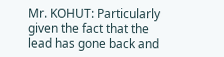Mr. KOHUT: Particularly given the fact that the lead has gone back and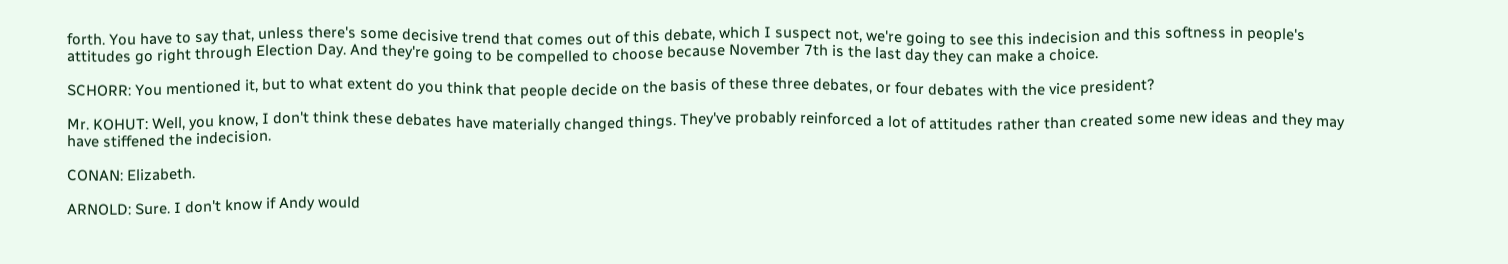forth. You have to say that, unless there's some decisive trend that comes out of this debate, which I suspect not, we're going to see this indecision and this softness in people's attitudes go right through Election Day. And they're going to be compelled to choose because November 7th is the last day they can make a choice.

SCHORR: You mentioned it, but to what extent do you think that people decide on the basis of these three debates, or four debates with the vice president?

Mr. KOHUT: Well, you know, I don't think these debates have materially changed things. They've probably reinforced a lot of attitudes rather than created some new ideas and they may have stiffened the indecision.

CONAN: Elizabeth.

ARNOLD: Sure. I don't know if Andy would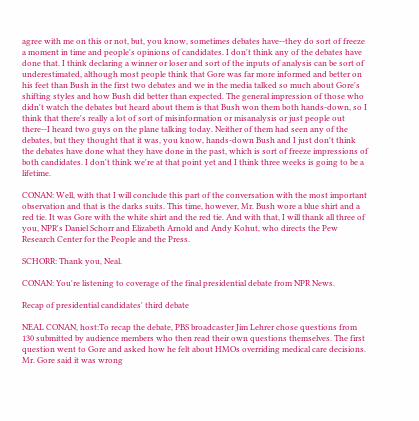agree with me on this or not, but, you know, sometimes debates have--they do sort of freeze a moment in time and people's opinions of candidates. I don't think any of the debates have done that. I think declaring a winner or loser and sort of the inputs of analysis can be sort of underestimated, although most people think that Gore was far more informed and better on his feet than Bush in the first two debates and we in the media talked so much about Gore's shifting styles and how Bush did better than expected. The general impression of those who didn't watch the debates but heard about them is that Bush won them both hands-down, so I think that there's really a lot of sort of misinformation or misanalysis or just people out there--I heard two guys on the plane talking today. Neither of them had seen any of the debates, but they thought that it was, you know, hands-down Bush and I just don't think the debates have done what they have done in the past, which is sort of freeze impressions of both candidates. I don't think we're at that point yet and I think three weeks is going to be a lifetime.

CONAN: Well, with that I will conclude this part of the conversation with the most important observation and that is the darks suits. This time, however, Mr. Bush wore a blue shirt and a red tie. It was Gore with the white shirt and the red tie. And with that, I will thank all three of you, NPR's Daniel Schorr and Elizabeth Arnold and Andy Kohut, who directs the Pew Research Center for the People and the Press.

SCHORR: Thank you, Neal.

CONAN: You're listening to coverage of the final presidential debate from NPR News.

Recap of presidential candidates' third debate

NEAL CONAN, host:To recap the debate, PBS broadcaster Jim Lehrer chose questions from 130 submitted by audience members who then read their own questions themselves. The first question went to Gore and asked how he felt about HMOs overriding medical care decisions. Mr. Gore said it was wrong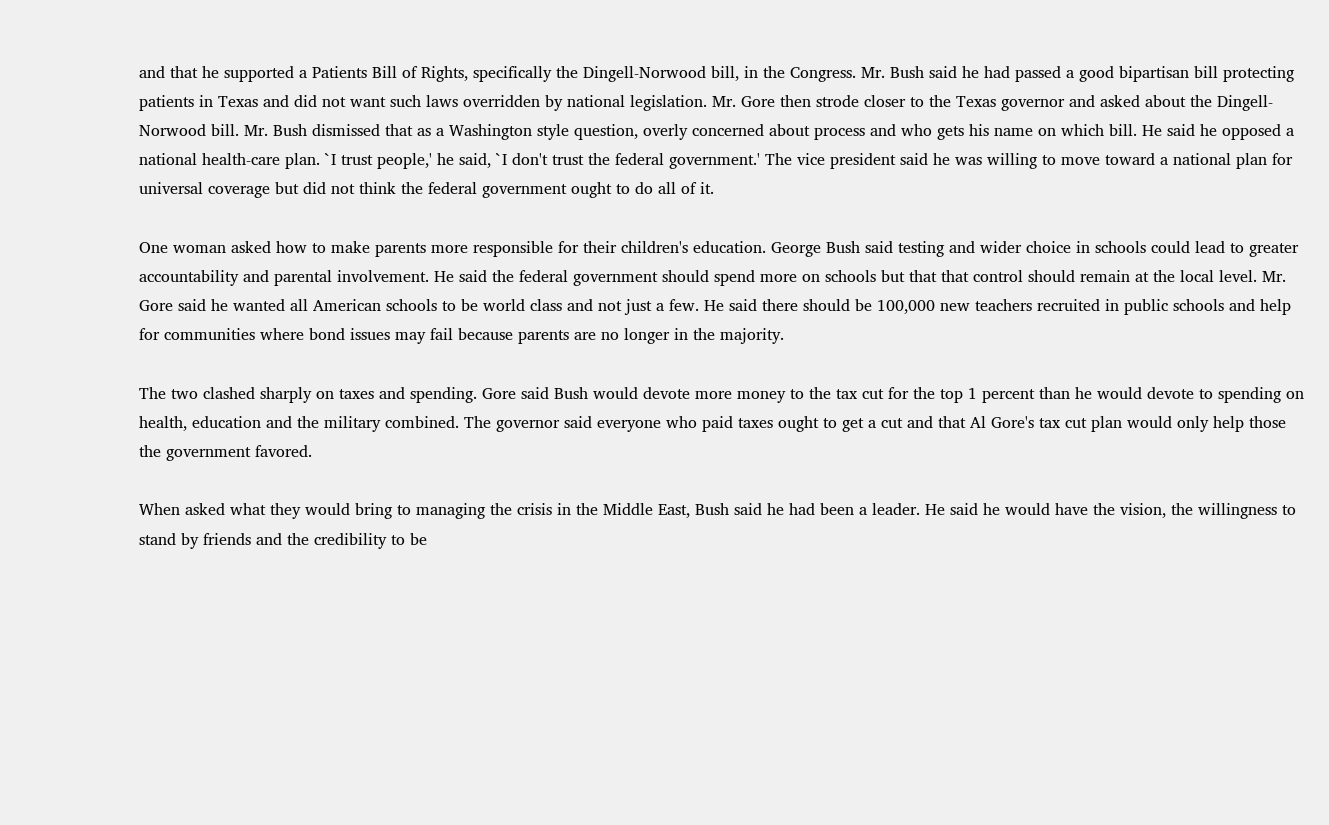and that he supported a Patients Bill of Rights, specifically the Dingell-Norwood bill, in the Congress. Mr. Bush said he had passed a good bipartisan bill protecting patients in Texas and did not want such laws overridden by national legislation. Mr. Gore then strode closer to the Texas governor and asked about the Dingell-Norwood bill. Mr. Bush dismissed that as a Washington style question, overly concerned about process and who gets his name on which bill. He said he opposed a national health-care plan. `I trust people,' he said, `I don't trust the federal government.' The vice president said he was willing to move toward a national plan for universal coverage but did not think the federal government ought to do all of it.

One woman asked how to make parents more responsible for their children's education. George Bush said testing and wider choice in schools could lead to greater accountability and parental involvement. He said the federal government should spend more on schools but that that control should remain at the local level. Mr. Gore said he wanted all American schools to be world class and not just a few. He said there should be 100,000 new teachers recruited in public schools and help for communities where bond issues may fail because parents are no longer in the majority.

The two clashed sharply on taxes and spending. Gore said Bush would devote more money to the tax cut for the top 1 percent than he would devote to spending on health, education and the military combined. The governor said everyone who paid taxes ought to get a cut and that Al Gore's tax cut plan would only help those the government favored.

When asked what they would bring to managing the crisis in the Middle East, Bush said he had been a leader. He said he would have the vision, the willingness to stand by friends and the credibility to be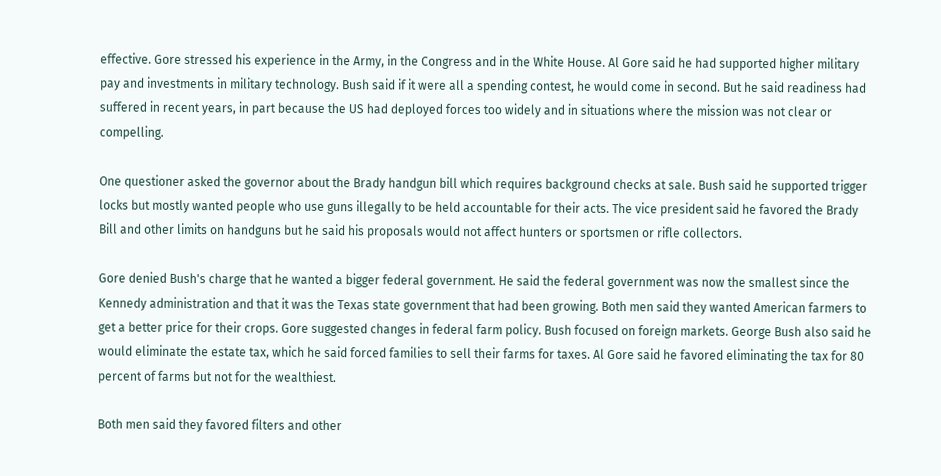effective. Gore stressed his experience in the Army, in the Congress and in the White House. Al Gore said he had supported higher military pay and investments in military technology. Bush said if it were all a spending contest, he would come in second. But he said readiness had suffered in recent years, in part because the US had deployed forces too widely and in situations where the mission was not clear or compelling.

One questioner asked the governor about the Brady handgun bill which requires background checks at sale. Bush said he supported trigger locks but mostly wanted people who use guns illegally to be held accountable for their acts. The vice president said he favored the Brady Bill and other limits on handguns but he said his proposals would not affect hunters or sportsmen or rifle collectors.

Gore denied Bush's charge that he wanted a bigger federal government. He said the federal government was now the smallest since the Kennedy administration and that it was the Texas state government that had been growing. Both men said they wanted American farmers to get a better price for their crops. Gore suggested changes in federal farm policy. Bush focused on foreign markets. George Bush also said he would eliminate the estate tax, which he said forced families to sell their farms for taxes. Al Gore said he favored eliminating the tax for 80 percent of farms but not for the wealthiest.

Both men said they favored filters and other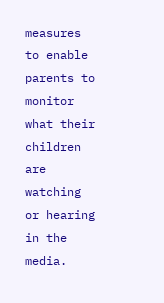measures to enable parents to monitor what their children are watching or hearing in the media.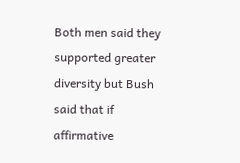Both men said they supported greater diversity but Bush said that if affirmative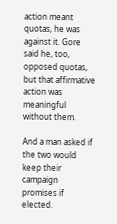action meant quotas, he was against it. Gore said he, too, opposed quotas, but that affirmative action was meaningful without them.

And a man asked if the two would keep their campaign promises if elected.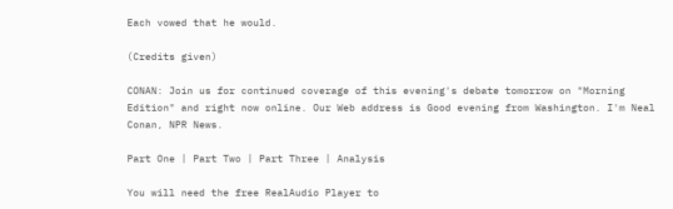Each vowed that he would.

(Credits given)

CONAN: Join us for continued coverage of this evening's debate tomorrow on "Morning Edition" and right now online. Our Web address is Good evening from Washington. I'm Neal Conan, NPR News.

Part One | Part Two | Part Three | Analysis

You will need the free RealAudio Player to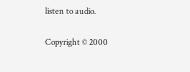listen to audio.

Copyright © 2000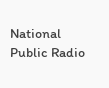National Public Radio